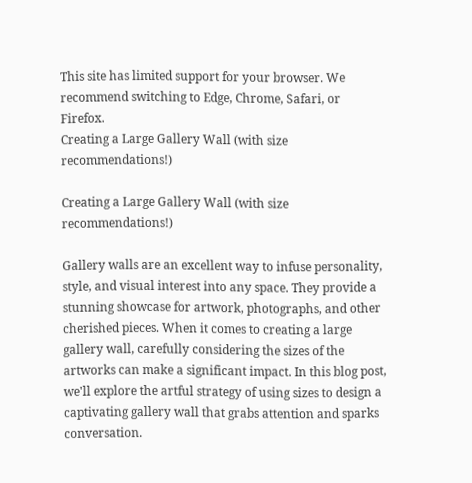This site has limited support for your browser. We recommend switching to Edge, Chrome, Safari, or Firefox.
Creating a Large Gallery Wall (with size recommendations!)

Creating a Large Gallery Wall (with size recommendations!)

Gallery walls are an excellent way to infuse personality, style, and visual interest into any space. They provide a stunning showcase for artwork, photographs, and other cherished pieces. When it comes to creating a large gallery wall, carefully considering the sizes of the artworks can make a significant impact. In this blog post, we'll explore the artful strategy of using sizes to design a captivating gallery wall that grabs attention and sparks conversation.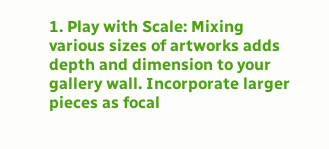1. Play with Scale: Mixing various sizes of artworks adds depth and dimension to your gallery wall. Incorporate larger pieces as focal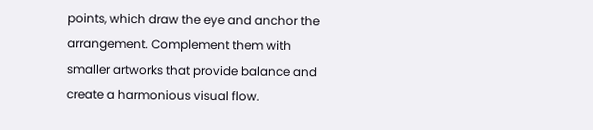points, which draw the eye and anchor the arrangement. Complement them with smaller artworks that provide balance and create a harmonious visual flow.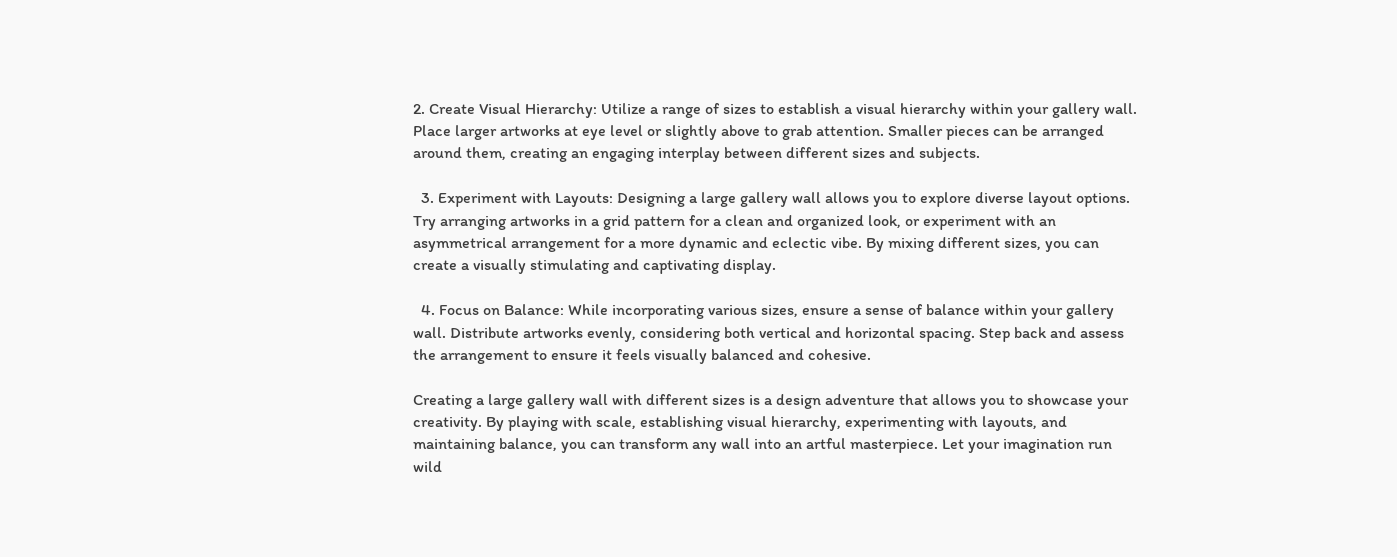2. Create Visual Hierarchy: Utilize a range of sizes to establish a visual hierarchy within your gallery wall. Place larger artworks at eye level or slightly above to grab attention. Smaller pieces can be arranged around them, creating an engaging interplay between different sizes and subjects.

  3. Experiment with Layouts: Designing a large gallery wall allows you to explore diverse layout options. Try arranging artworks in a grid pattern for a clean and organized look, or experiment with an asymmetrical arrangement for a more dynamic and eclectic vibe. By mixing different sizes, you can create a visually stimulating and captivating display.

  4. Focus on Balance: While incorporating various sizes, ensure a sense of balance within your gallery wall. Distribute artworks evenly, considering both vertical and horizontal spacing. Step back and assess the arrangement to ensure it feels visually balanced and cohesive.

Creating a large gallery wall with different sizes is a design adventure that allows you to showcase your creativity. By playing with scale, establishing visual hierarchy, experimenting with layouts, and maintaining balance, you can transform any wall into an artful masterpiece. Let your imagination run wild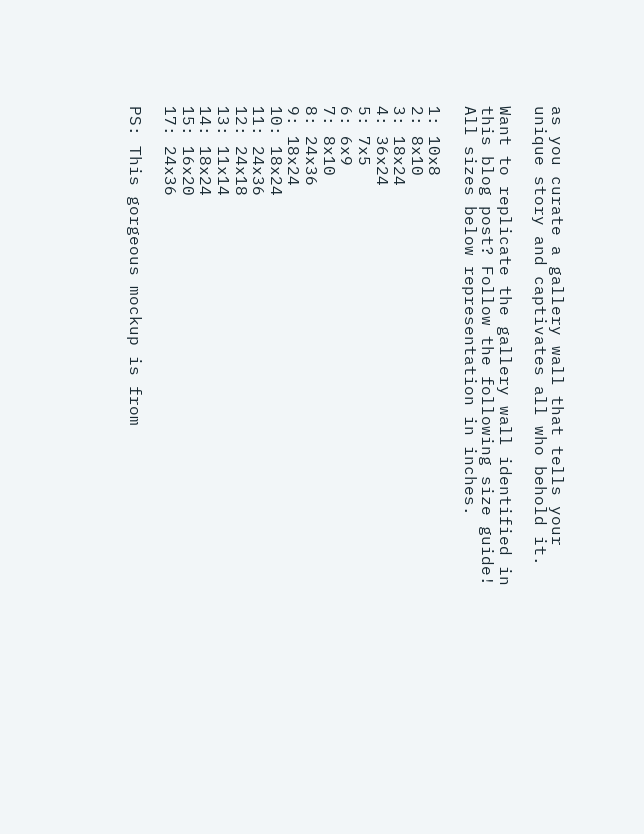as you curate a gallery wall that tells your unique story and captivates all who behold it.

Want to replicate the gallery wall identified in this blog post? Follow the following size guide! All sizes below representation in inches.

1: 10x8
2: 8x10
3: 18x24
4: 36x24
5: 7x5
6: 6x9
7: 8x10
8: 24x36
9: 18x24
10: 18x24
11: 24x36
12: 24x18
13: 11x14
14: 18x24
15: 16x20
17: 24x36

PS: This gorgeous mockup is from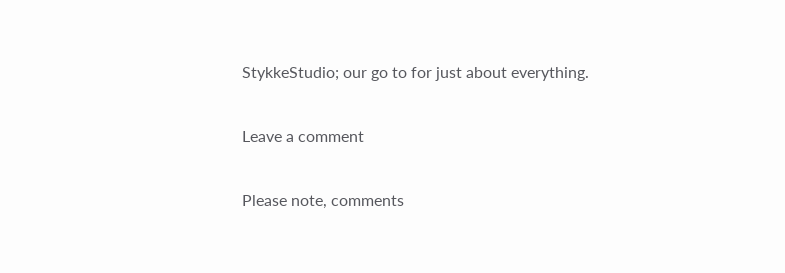StykkeStudio; our go to for just about everything.

Leave a comment

Please note, comments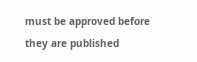must be approved before they are published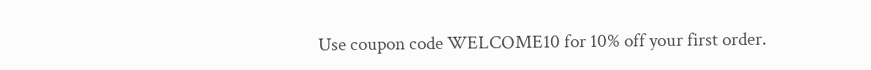Use coupon code WELCOME10 for 10% off your first order.